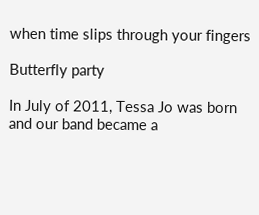when time slips through your fingers

Butterfly party

In July of 2011, Tessa Jo was born and our band became a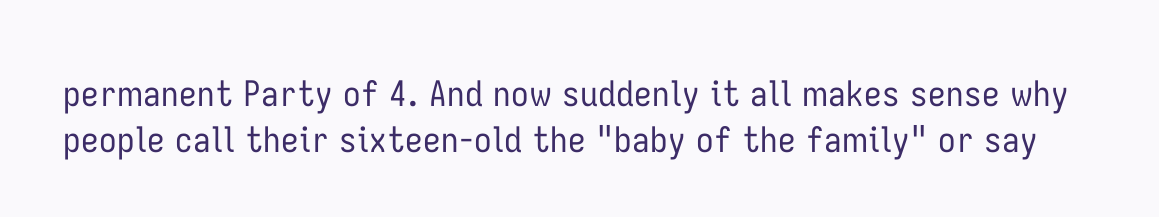permanent Party of 4. And now suddenly it all makes sense why people call their sixteen-old the "baby of the family" or say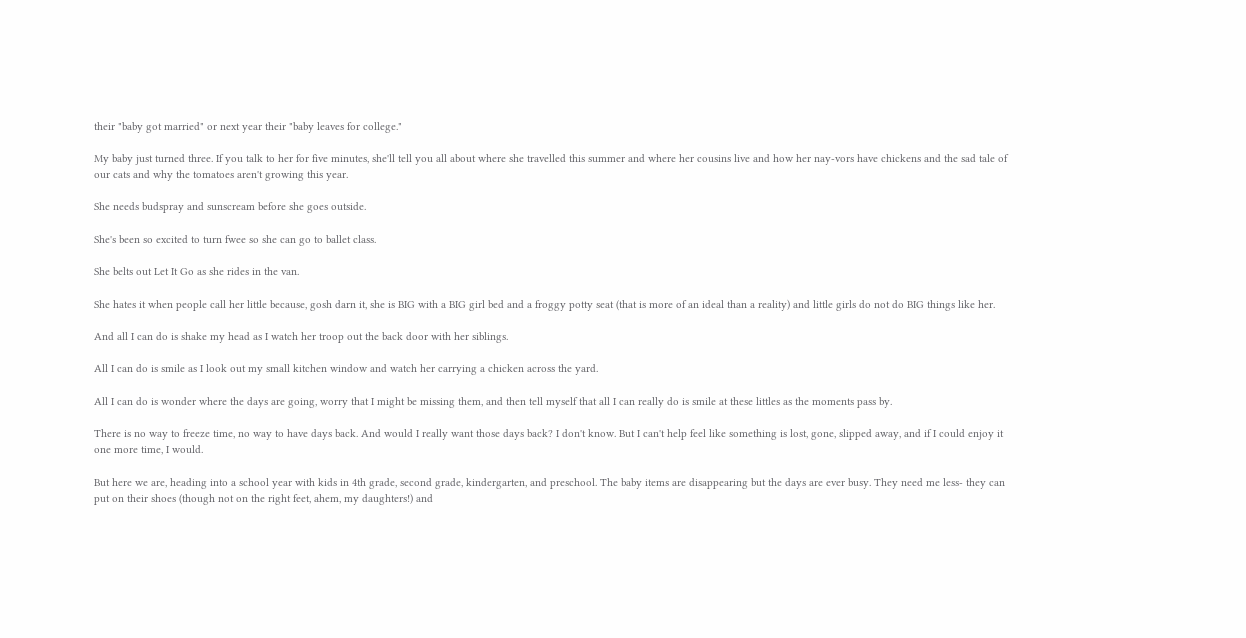their "baby got married" or next year their "baby leaves for college."

My baby just turned three. If you talk to her for five minutes, she'll tell you all about where she travelled this summer and where her cousins live and how her nay-vors have chickens and the sad tale of our cats and why the tomatoes aren't growing this year.

She needs budspray and sunscream before she goes outside.

She's been so excited to turn fwee so she can go to ballet class.

She belts out Let It Go as she rides in the van.

She hates it when people call her little because, gosh darn it, she is BIG with a BIG girl bed and a froggy potty seat (that is more of an ideal than a reality) and little girls do not do BIG things like her.

And all I can do is shake my head as I watch her troop out the back door with her siblings.

All I can do is smile as I look out my small kitchen window and watch her carrying a chicken across the yard.

All I can do is wonder where the days are going, worry that I might be missing them, and then tell myself that all I can really do is smile at these littles as the moments pass by.

There is no way to freeze time, no way to have days back. And would I really want those days back? I don't know. But I can't help feel like something is lost, gone, slipped away, and if I could enjoy it one more time, I would.

But here we are, heading into a school year with kids in 4th grade, second grade, kindergarten, and preschool. The baby items are disappearing but the days are ever busy. They need me less- they can put on their shoes (though not on the right feet, ahem, my daughters!) and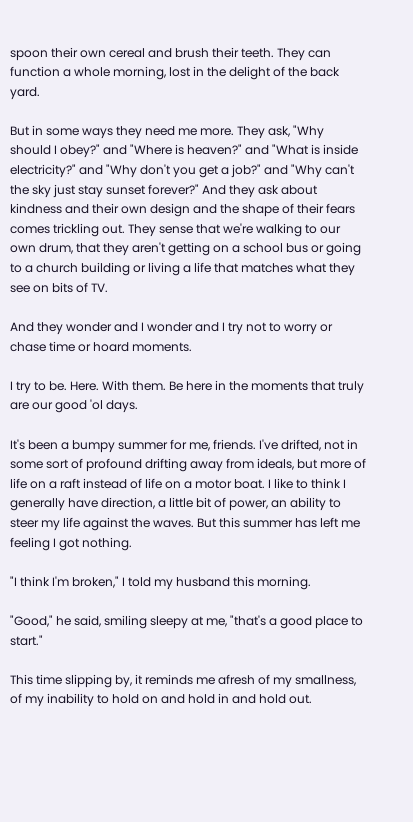spoon their own cereal and brush their teeth. They can function a whole morning, lost in the delight of the back yard.

But in some ways they need me more. They ask, "Why should I obey?" and "Where is heaven?" and "What is inside electricity?" and "Why don't you get a job?" and "Why can't the sky just stay sunset forever?" And they ask about kindness and their own design and the shape of their fears comes trickling out. They sense that we're walking to our own drum, that they aren't getting on a school bus or going to a church building or living a life that matches what they see on bits of TV.

And they wonder and I wonder and I try not to worry or chase time or hoard moments.

I try to be. Here. With them. Be here in the moments that truly are our good 'ol days.

It's been a bumpy summer for me, friends. I've drifted, not in some sort of profound drifting away from ideals, but more of life on a raft instead of life on a motor boat. I like to think I generally have direction, a little bit of power, an ability to steer my life against the waves. But this summer has left me feeling I got nothing.

"I think I'm broken," I told my husband this morning.

"Good," he said, smiling sleepy at me, "that's a good place to start."

This time slipping by, it reminds me afresh of my smallness, of my inability to hold on and hold in and hold out.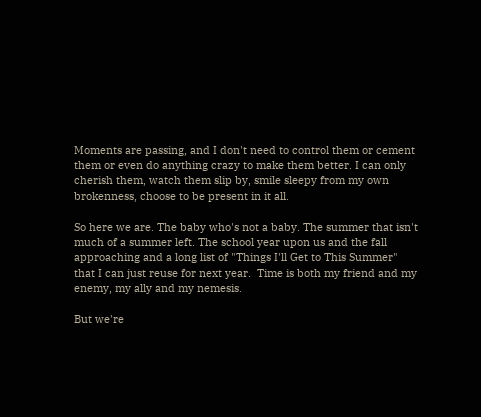Moments are passing, and I don't need to control them or cement them or even do anything crazy to make them better. I can only cherish them, watch them slip by, smile sleepy from my own brokenness, choose to be present in it all.

So here we are. The baby who's not a baby. The summer that isn't much of a summer left. The school year upon us and the fall approaching and a long list of "Things I'll Get to This Summer" that I can just reuse for next year.  Time is both my friend and my enemy, my ally and my nemesis.

But we're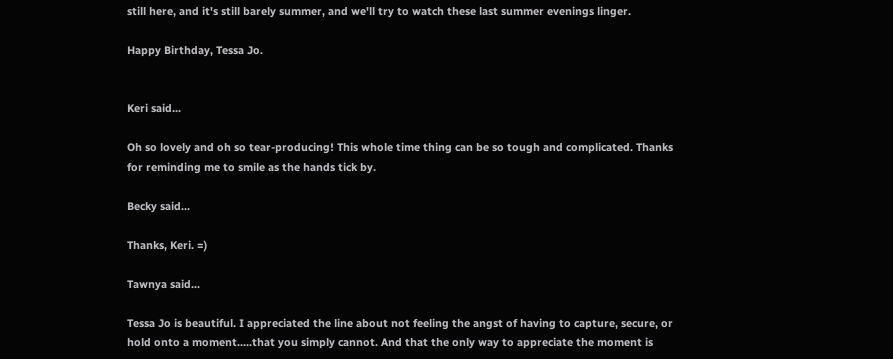still here, and it's still barely summer, and we'll try to watch these last summer evenings linger.

Happy Birthday, Tessa Jo.


Keri said...

Oh so lovely and oh so tear-producing! This whole time thing can be so tough and complicated. Thanks for reminding me to smile as the hands tick by.

Becky said...

Thanks, Keri. =)

Tawnya said...

Tessa Jo is beautiful. I appreciated the line about not feeling the angst of having to capture, secure, or hold onto a moment.....that you simply cannot. And that the only way to appreciate the moment is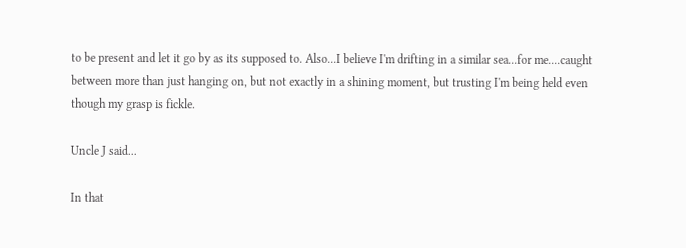to be present and let it go by as its supposed to. Also...I believe I'm drifting in a similar sea...for me....caught between more than just hanging on, but not exactly in a shining moment, but trusting I'm being held even though my grasp is fickle.

Uncle J said...

In that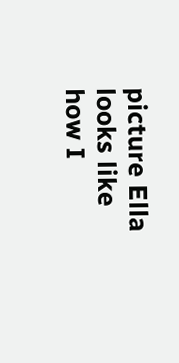picture Ella looks like how I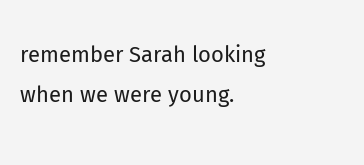remember Sarah looking when we were young.